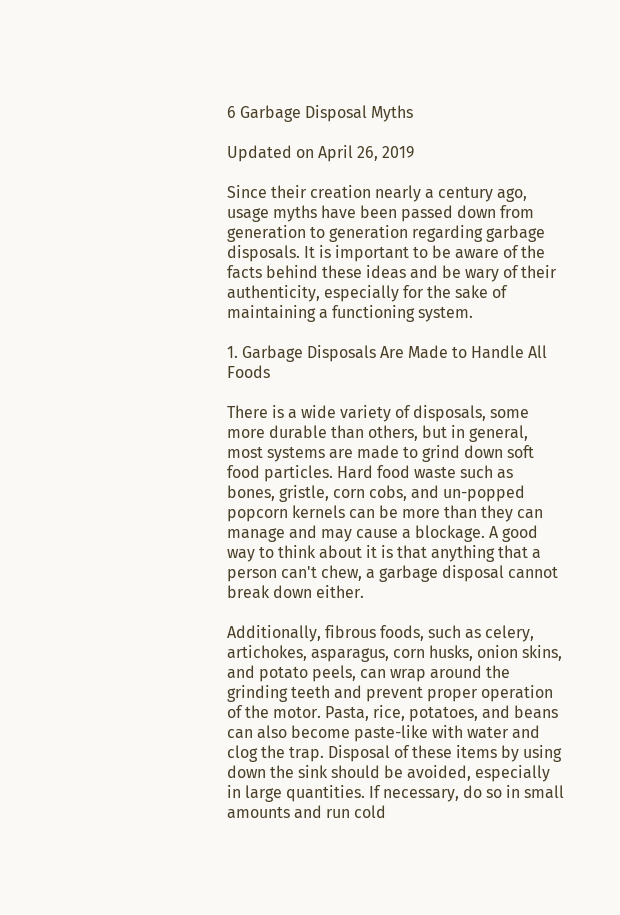6 Garbage Disposal Myths

Updated on April 26, 2019

Since their creation nearly a century ago, usage myths have been passed down from generation to generation regarding garbage disposals. It is important to be aware of the facts behind these ideas and be wary of their authenticity, especially for the sake of maintaining a functioning system.

1. Garbage Disposals Are Made to Handle All Foods

There is a wide variety of disposals, some more durable than others, but in general, most systems are made to grind down soft food particles. Hard food waste such as bones, gristle, corn cobs, and un-popped popcorn kernels can be more than they can manage and may cause a blockage. A good way to think about it is that anything that a person can't chew, a garbage disposal cannot break down either.

Additionally, fibrous foods, such as celery, artichokes, asparagus, corn husks, onion skins, and potato peels, can wrap around the grinding teeth and prevent proper operation of the motor. Pasta, rice, potatoes, and beans can also become paste-like with water and clog the trap. Disposal of these items by using down the sink should be avoided, especially in large quantities. If necessary, do so in small amounts and run cold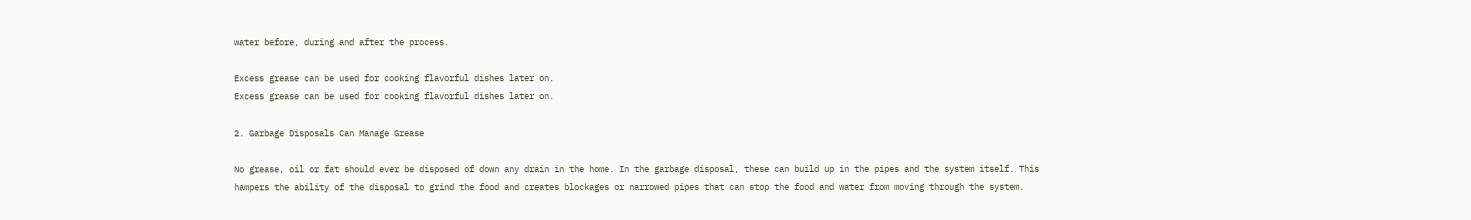water before, during and after the process.

Excess grease can be used for cooking flavorful dishes later on.
Excess grease can be used for cooking flavorful dishes later on.

2. Garbage Disposals Can Manage Grease

No grease, oil or fat should ever be disposed of down any drain in the home. In the garbage disposal, these can build up in the pipes and the system itself. This hampers the ability of the disposal to grind the food and creates blockages or narrowed pipes that can stop the food and water from moving through the system.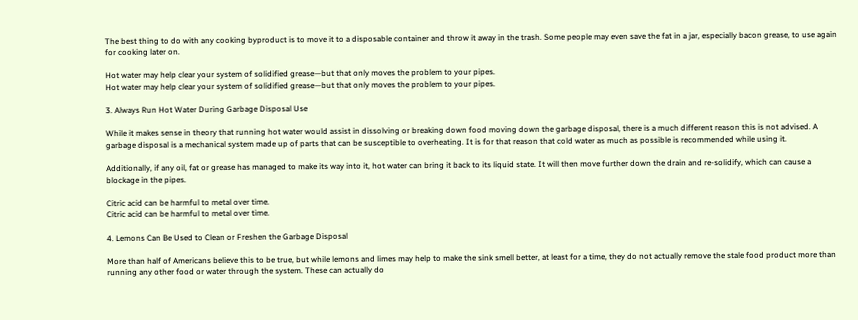The best thing to do with any cooking byproduct is to move it to a disposable container and throw it away in the trash. Some people may even save the fat in a jar, especially bacon grease, to use again for cooking later on.

Hot water may help clear your system of solidified grease—but that only moves the problem to your pipes.
Hot water may help clear your system of solidified grease—but that only moves the problem to your pipes.

3. Always Run Hot Water During Garbage Disposal Use

While it makes sense in theory that running hot water would assist in dissolving or breaking down food moving down the garbage disposal, there is a much different reason this is not advised. A garbage disposal is a mechanical system made up of parts that can be susceptible to overheating. It is for that reason that cold water as much as possible is recommended while using it.

Additionally, if any oil, fat or grease has managed to make its way into it, hot water can bring it back to its liquid state. It will then move further down the drain and re-solidify, which can cause a blockage in the pipes.

Citric acid can be harmful to metal over time.
Citric acid can be harmful to metal over time.

4. Lemons Can Be Used to Clean or Freshen the Garbage Disposal

More than half of Americans believe this to be true, but while lemons and limes may help to make the sink smell better, at least for a time, they do not actually remove the stale food product more than running any other food or water through the system. These can actually do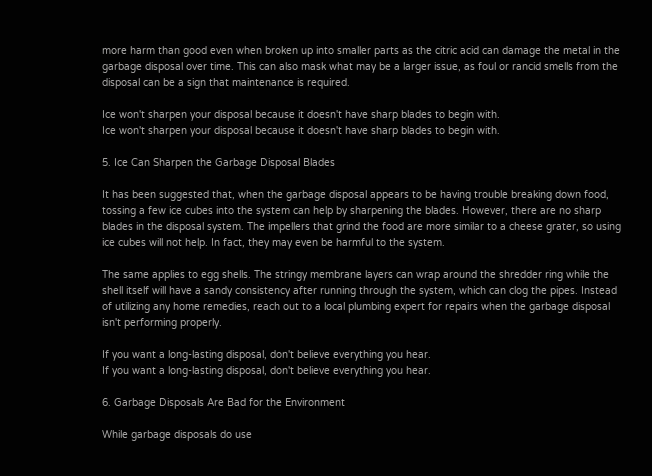more harm than good even when broken up into smaller parts as the citric acid can damage the metal in the garbage disposal over time. This can also mask what may be a larger issue, as foul or rancid smells from the disposal can be a sign that maintenance is required.

Ice won't sharpen your disposal because it doesn't have sharp blades to begin with.
Ice won't sharpen your disposal because it doesn't have sharp blades to begin with.

5. Ice Can Sharpen the Garbage Disposal Blades

It has been suggested that, when the garbage disposal appears to be having trouble breaking down food, tossing a few ice cubes into the system can help by sharpening the blades. However, there are no sharp blades in the disposal system. The impellers that grind the food are more similar to a cheese grater, so using ice cubes will not help. In fact, they may even be harmful to the system.

The same applies to egg shells. The stringy membrane layers can wrap around the shredder ring while the shell itself will have a sandy consistency after running through the system, which can clog the pipes. Instead of utilizing any home remedies, reach out to a local plumbing expert for repairs when the garbage disposal isn't performing properly.

If you want a long-lasting disposal, don't believe everything you hear.
If you want a long-lasting disposal, don't believe everything you hear.

6. Garbage Disposals Are Bad for the Environment

While garbage disposals do use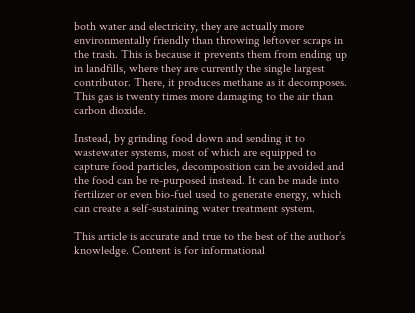both water and electricity, they are actually more environmentally friendly than throwing leftover scraps in the trash. This is because it prevents them from ending up in landfills, where they are currently the single largest contributor. There, it produces methane as it decomposes. This gas is twenty times more damaging to the air than carbon dioxide.

Instead, by grinding food down and sending it to wastewater systems, most of which are equipped to capture food particles, decomposition can be avoided and the food can be re-purposed instead. It can be made into fertilizer or even bio-fuel used to generate energy, which can create a self-sustaining water treatment system.

This article is accurate and true to the best of the author’s knowledge. Content is for informational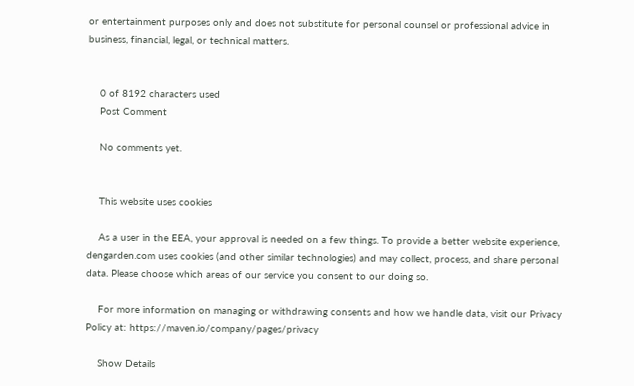or entertainment purposes only and does not substitute for personal counsel or professional advice in business, financial, legal, or technical matters.


    0 of 8192 characters used
    Post Comment

    No comments yet.


    This website uses cookies

    As a user in the EEA, your approval is needed on a few things. To provide a better website experience, dengarden.com uses cookies (and other similar technologies) and may collect, process, and share personal data. Please choose which areas of our service you consent to our doing so.

    For more information on managing or withdrawing consents and how we handle data, visit our Privacy Policy at: https://maven.io/company/pages/privacy

    Show Details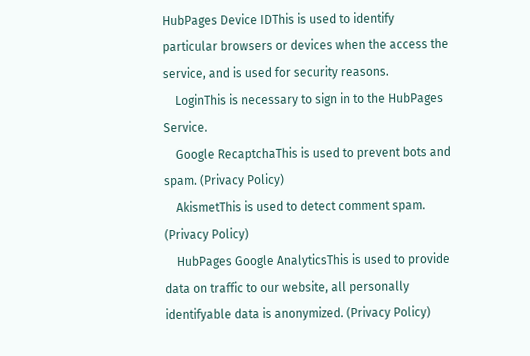HubPages Device IDThis is used to identify particular browsers or devices when the access the service, and is used for security reasons.
    LoginThis is necessary to sign in to the HubPages Service.
    Google RecaptchaThis is used to prevent bots and spam. (Privacy Policy)
    AkismetThis is used to detect comment spam. (Privacy Policy)
    HubPages Google AnalyticsThis is used to provide data on traffic to our website, all personally identifyable data is anonymized. (Privacy Policy)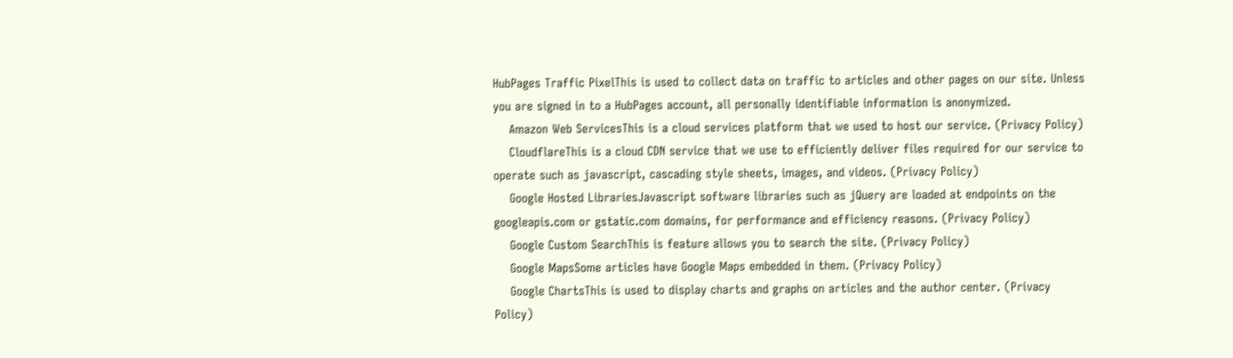HubPages Traffic PixelThis is used to collect data on traffic to articles and other pages on our site. Unless you are signed in to a HubPages account, all personally identifiable information is anonymized.
    Amazon Web ServicesThis is a cloud services platform that we used to host our service. (Privacy Policy)
    CloudflareThis is a cloud CDN service that we use to efficiently deliver files required for our service to operate such as javascript, cascading style sheets, images, and videos. (Privacy Policy)
    Google Hosted LibrariesJavascript software libraries such as jQuery are loaded at endpoints on the googleapis.com or gstatic.com domains, for performance and efficiency reasons. (Privacy Policy)
    Google Custom SearchThis is feature allows you to search the site. (Privacy Policy)
    Google MapsSome articles have Google Maps embedded in them. (Privacy Policy)
    Google ChartsThis is used to display charts and graphs on articles and the author center. (Privacy Policy)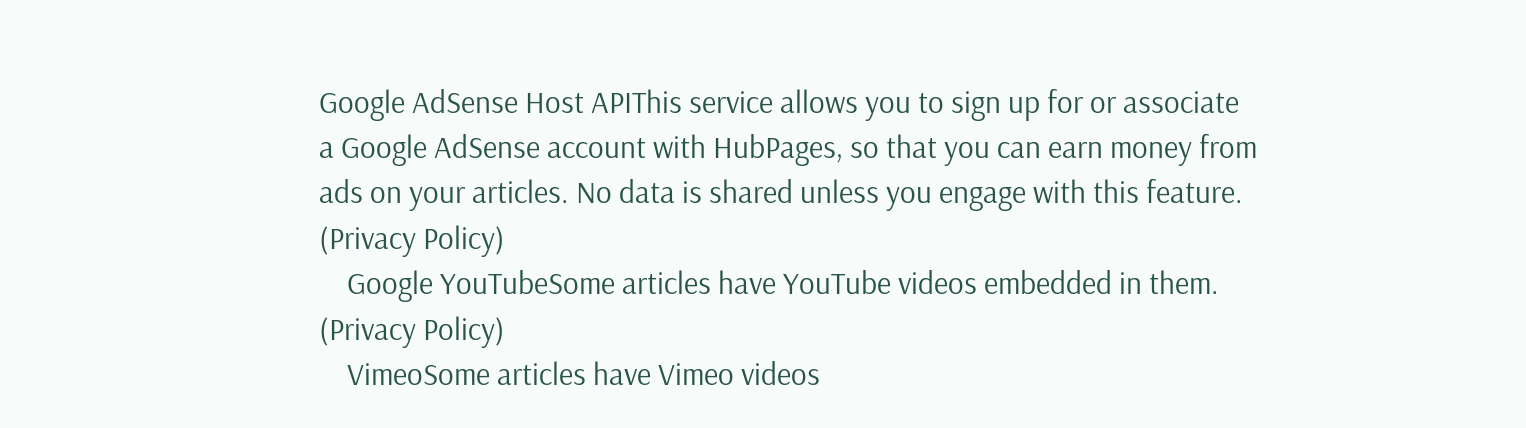Google AdSense Host APIThis service allows you to sign up for or associate a Google AdSense account with HubPages, so that you can earn money from ads on your articles. No data is shared unless you engage with this feature. (Privacy Policy)
    Google YouTubeSome articles have YouTube videos embedded in them. (Privacy Policy)
    VimeoSome articles have Vimeo videos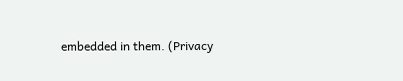embedded in them. (Privacy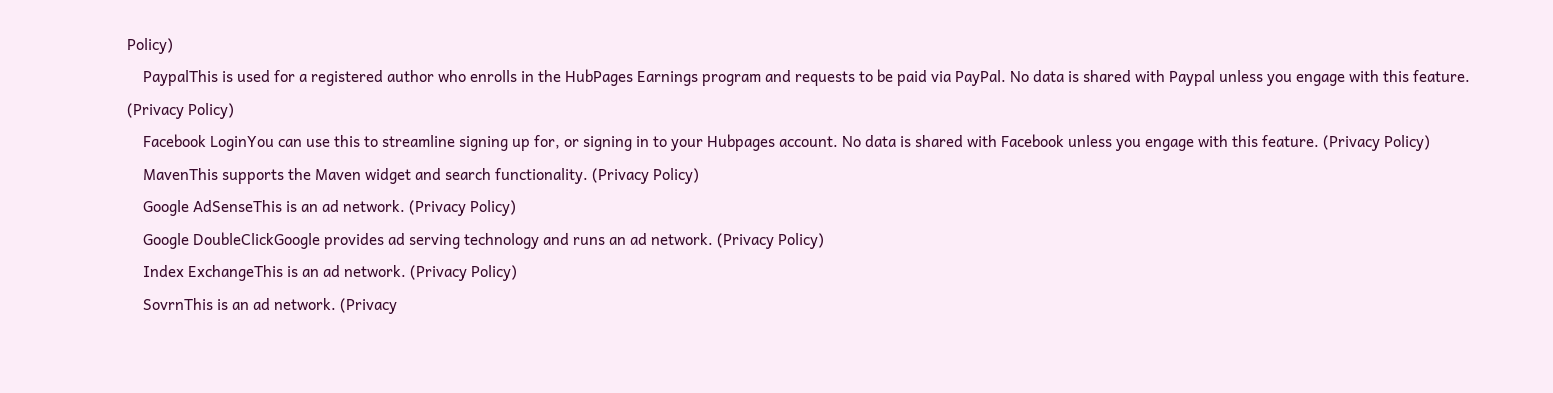Policy)
    PaypalThis is used for a registered author who enrolls in the HubPages Earnings program and requests to be paid via PayPal. No data is shared with Paypal unless you engage with this feature. (Privacy Policy)
    Facebook LoginYou can use this to streamline signing up for, or signing in to your Hubpages account. No data is shared with Facebook unless you engage with this feature. (Privacy Policy)
    MavenThis supports the Maven widget and search functionality. (Privacy Policy)
    Google AdSenseThis is an ad network. (Privacy Policy)
    Google DoubleClickGoogle provides ad serving technology and runs an ad network. (Privacy Policy)
    Index ExchangeThis is an ad network. (Privacy Policy)
    SovrnThis is an ad network. (Privacy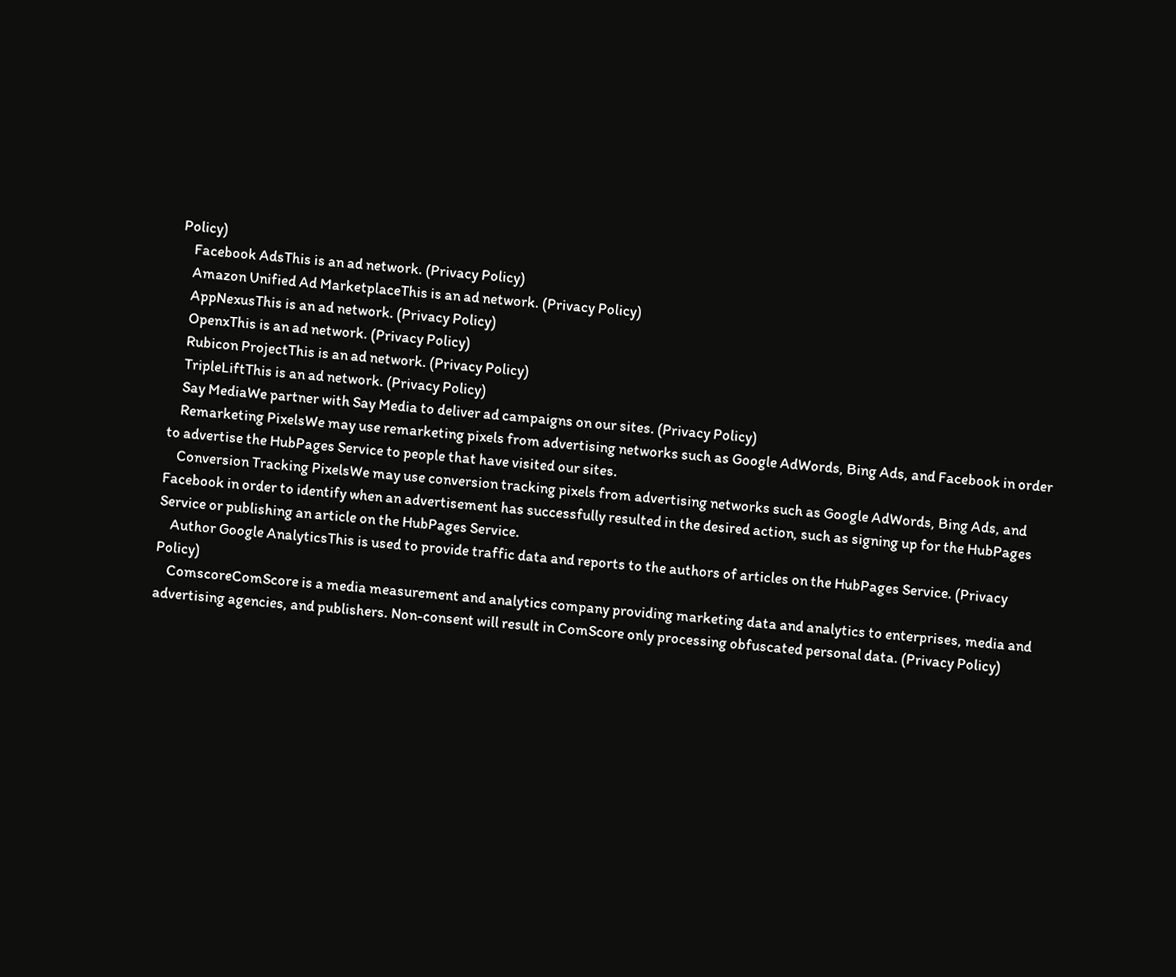Policy)
    Facebook AdsThis is an ad network. (Privacy Policy)
    Amazon Unified Ad MarketplaceThis is an ad network. (Privacy Policy)
    AppNexusThis is an ad network. (Privacy Policy)
    OpenxThis is an ad network. (Privacy Policy)
    Rubicon ProjectThis is an ad network. (Privacy Policy)
    TripleLiftThis is an ad network. (Privacy Policy)
    Say MediaWe partner with Say Media to deliver ad campaigns on our sites. (Privacy Policy)
    Remarketing PixelsWe may use remarketing pixels from advertising networks such as Google AdWords, Bing Ads, and Facebook in order to advertise the HubPages Service to people that have visited our sites.
    Conversion Tracking PixelsWe may use conversion tracking pixels from advertising networks such as Google AdWords, Bing Ads, and Facebook in order to identify when an advertisement has successfully resulted in the desired action, such as signing up for the HubPages Service or publishing an article on the HubPages Service.
    Author Google AnalyticsThis is used to provide traffic data and reports to the authors of articles on the HubPages Service. (Privacy Policy)
    ComscoreComScore is a media measurement and analytics company providing marketing data and analytics to enterprises, media and advertising agencies, and publishers. Non-consent will result in ComScore only processing obfuscated personal data. (Privacy Policy)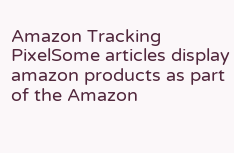Amazon Tracking PixelSome articles display amazon products as part of the Amazon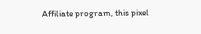Affiliate program, this pixel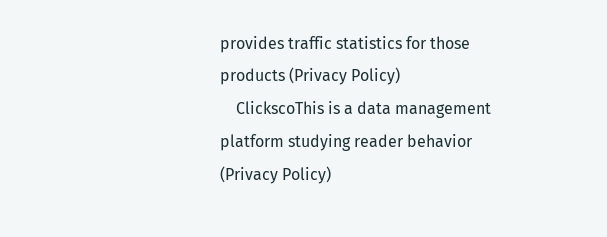provides traffic statistics for those products (Privacy Policy)
    ClickscoThis is a data management platform studying reader behavior (Privacy Policy)